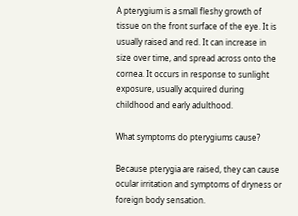A pterygium is a small fleshy growth of tissue on the front surface of the eye. It is usually raised and red. It can increase in size over time, and spread across onto the cornea. It occurs in response to sunlight exposure, usually acquired during childhood and early adulthood.

What symptoms do pterygiums cause?

Because pterygia are raised, they can cause ocular irritation and symptoms of dryness or foreign body sensation.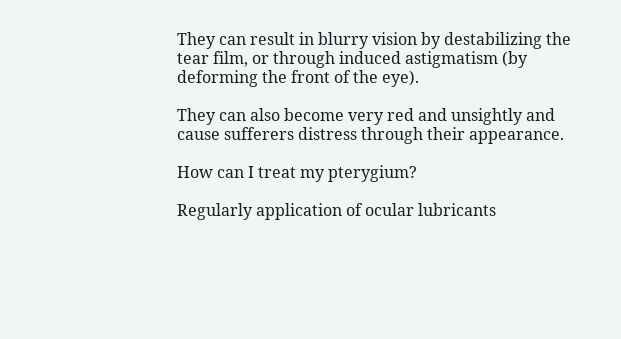They can result in blurry vision by destabilizing the tear film, or through induced astigmatism (by deforming the front of the eye).

They can also become very red and unsightly and cause sufferers distress through their appearance.

How can I treat my pterygium?

Regularly application of ocular lubricants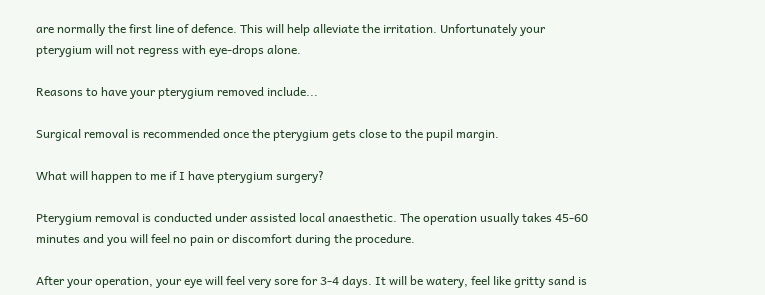are normally the first line of defence. This will help alleviate the irritation. Unfortunately your pterygium will not regress with eye-drops alone.

Reasons to have your pterygium removed include...

Surgical removal is recommended once the pterygium gets close to the pupil margin.

What will happen to me if I have pterygium surgery?

Pterygium removal is conducted under assisted local anaesthetic. The operation usually takes 45-60 minutes and you will feel no pain or discomfort during the procedure.

After your operation, your eye will feel very sore for 3-4 days. It will be watery, feel like gritty sand is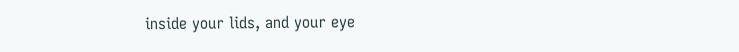inside your lids, and your eye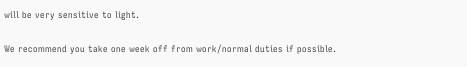will be very sensitive to light.

We recommend you take one week off from work/normal duties if possible.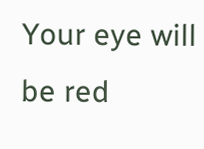Your eye will be red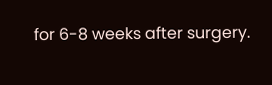for 6-8 weeks after surgery.